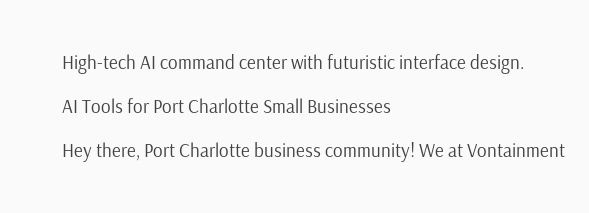High-tech AI command center with futuristic interface design.

AI Tools for Port Charlotte Small Businesses

Hey there, Port Charlotte business community! We at Vontainment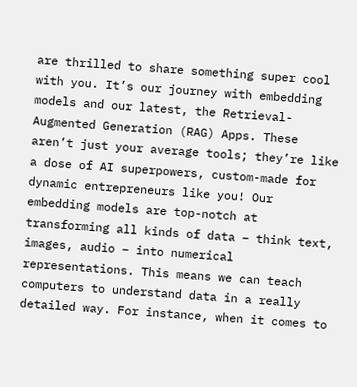are thrilled to share something super cool with you. It’s our journey with embedding models and our latest, the Retrieval-Augmented Generation (RAG) Apps. These aren’t just your average tools; they’re like a dose of AI superpowers, custom-made for dynamic entrepreneurs like you! Our embedding models are top-notch at transforming all kinds of data – think text, images, audio – into numerical representations. This means we can teach computers to understand data in a really detailed way. For instance, when it comes to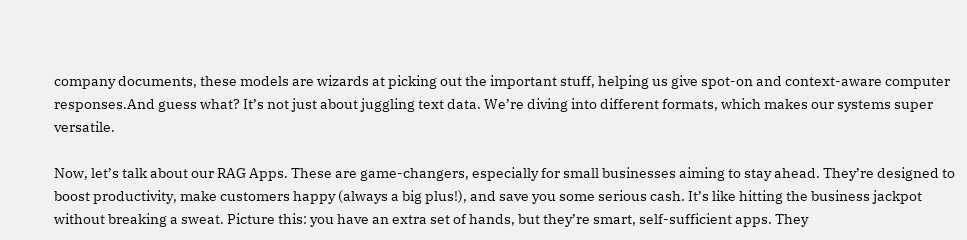company documents, these models are wizards at picking out the important stuff, helping us give spot-on and context-aware computer responses.And guess what? It’s not just about juggling text data. We’re diving into different formats, which makes our systems super versatile.

Now, let’s talk about our RAG Apps. These are game-changers, especially for small businesses aiming to stay ahead. They’re designed to boost productivity, make customers happy (always a big plus!), and save you some serious cash. It’s like hitting the business jackpot without breaking a sweat. Picture this: you have an extra set of hands, but they’re smart, self-sufficient apps. They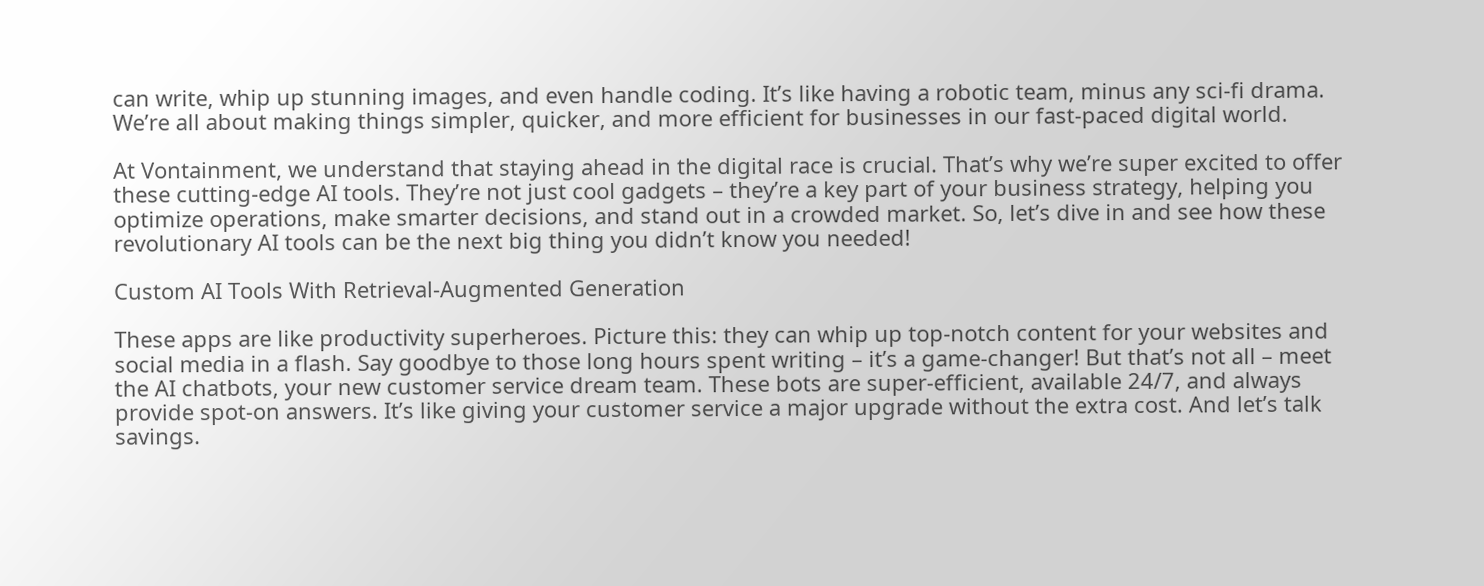can write, whip up stunning images, and even handle coding. It’s like having a robotic team, minus any sci-fi drama. We’re all about making things simpler, quicker, and more efficient for businesses in our fast-paced digital world.

At Vontainment, we understand that staying ahead in the digital race is crucial. That’s why we’re super excited to offer these cutting-edge AI tools. They’re not just cool gadgets – they’re a key part of your business strategy, helping you optimize operations, make smarter decisions, and stand out in a crowded market. So, let’s dive in and see how these revolutionary AI tools can be the next big thing you didn’t know you needed!

Custom AI Tools With Retrieval-Augmented Generation

These apps are like productivity superheroes. Picture this: they can whip up top-notch content for your websites and social media in a flash. Say goodbye to those long hours spent writing – it’s a game-changer! But that’s not all – meet the AI chatbots, your new customer service dream team. These bots are super-efficient, available 24/7, and always provide spot-on answers. It’s like giving your customer service a major upgrade without the extra cost. And let’s talk savings.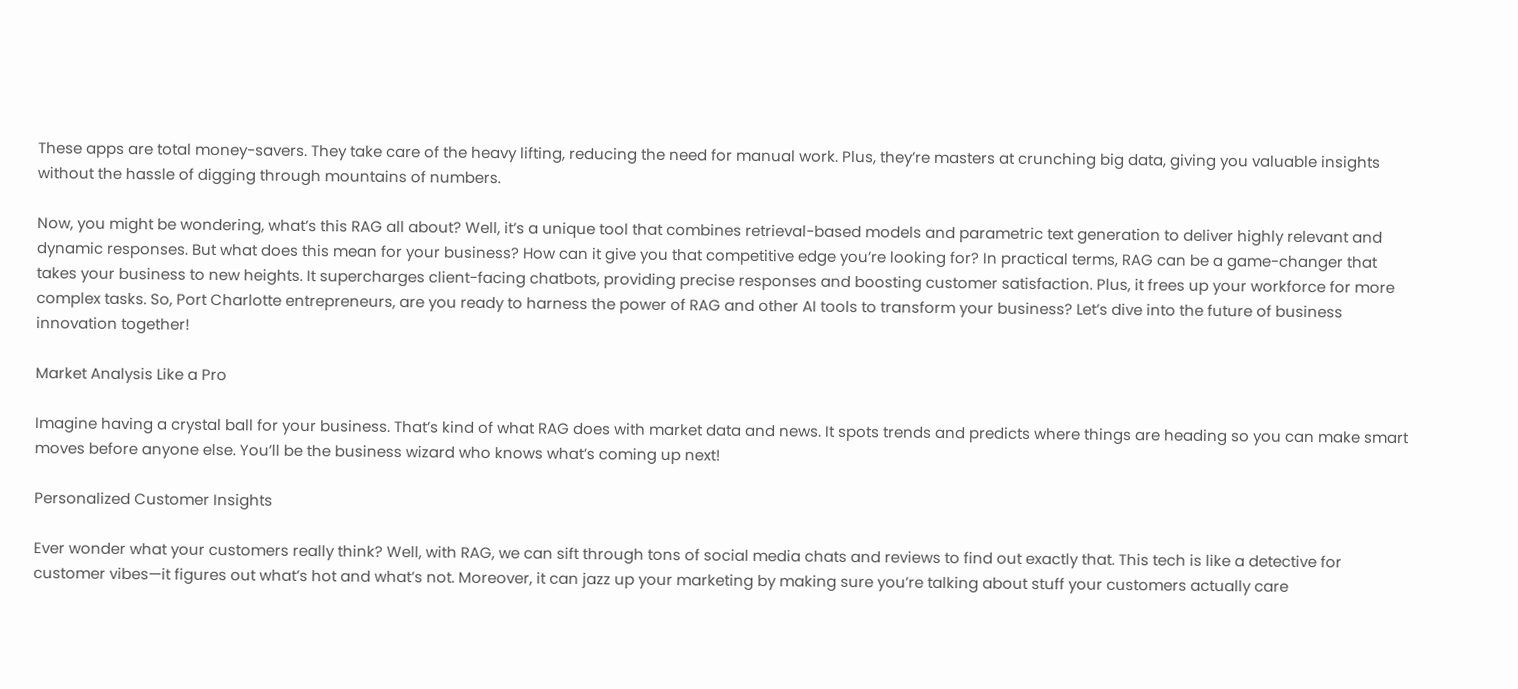These apps are total money-savers. They take care of the heavy lifting, reducing the need for manual work. Plus, they’re masters at crunching big data, giving you valuable insights without the hassle of digging through mountains of numbers.

Now, you might be wondering, what’s this RAG all about? Well, it’s a unique tool that combines retrieval-based models and parametric text generation to deliver highly relevant and dynamic responses. But what does this mean for your business? How can it give you that competitive edge you’re looking for? In practical terms, RAG can be a game-changer that takes your business to new heights. It supercharges client-facing chatbots, providing precise responses and boosting customer satisfaction. Plus, it frees up your workforce for more complex tasks. So, Port Charlotte entrepreneurs, are you ready to harness the power of RAG and other AI tools to transform your business? Let’s dive into the future of business innovation together!

Market Analysis Like a Pro

Imagine having a crystal ball for your business. That’s kind of what RAG does with market data and news. It spots trends and predicts where things are heading so you can make smart moves before anyone else. You’ll be the business wizard who knows what’s coming up next!

Personalized Customer Insights

Ever wonder what your customers really think? Well, with RAG, we can sift through tons of social media chats and reviews to find out exactly that. This tech is like a detective for customer vibes—it figures out what’s hot and what’s not. Moreover, it can jazz up your marketing by making sure you’re talking about stuff your customers actually care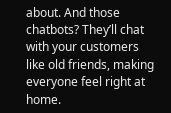about. And those chatbots? They’ll chat with your customers like old friends, making everyone feel right at home.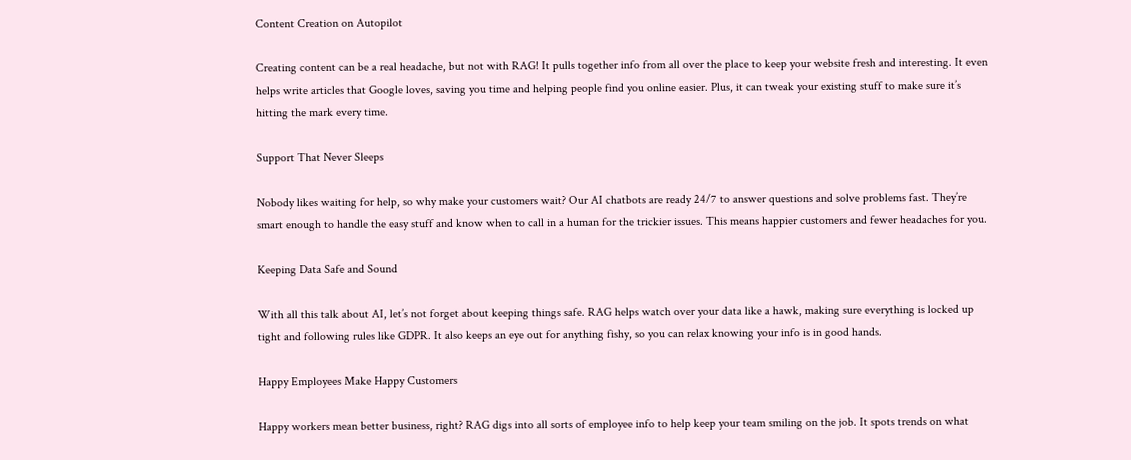Content Creation on Autopilot

Creating content can be a real headache, but not with RAG! It pulls together info from all over the place to keep your website fresh and interesting. It even helps write articles that Google loves, saving you time and helping people find you online easier. Plus, it can tweak your existing stuff to make sure it’s hitting the mark every time.

Support That Never Sleeps

Nobody likes waiting for help, so why make your customers wait? Our AI chatbots are ready 24/7 to answer questions and solve problems fast. They’re smart enough to handle the easy stuff and know when to call in a human for the trickier issues. This means happier customers and fewer headaches for you.

Keeping Data Safe and Sound

With all this talk about AI, let’s not forget about keeping things safe. RAG helps watch over your data like a hawk, making sure everything is locked up tight and following rules like GDPR. It also keeps an eye out for anything fishy, so you can relax knowing your info is in good hands.

Happy Employees Make Happy Customers

Happy workers mean better business, right? RAG digs into all sorts of employee info to help keep your team smiling on the job. It spots trends on what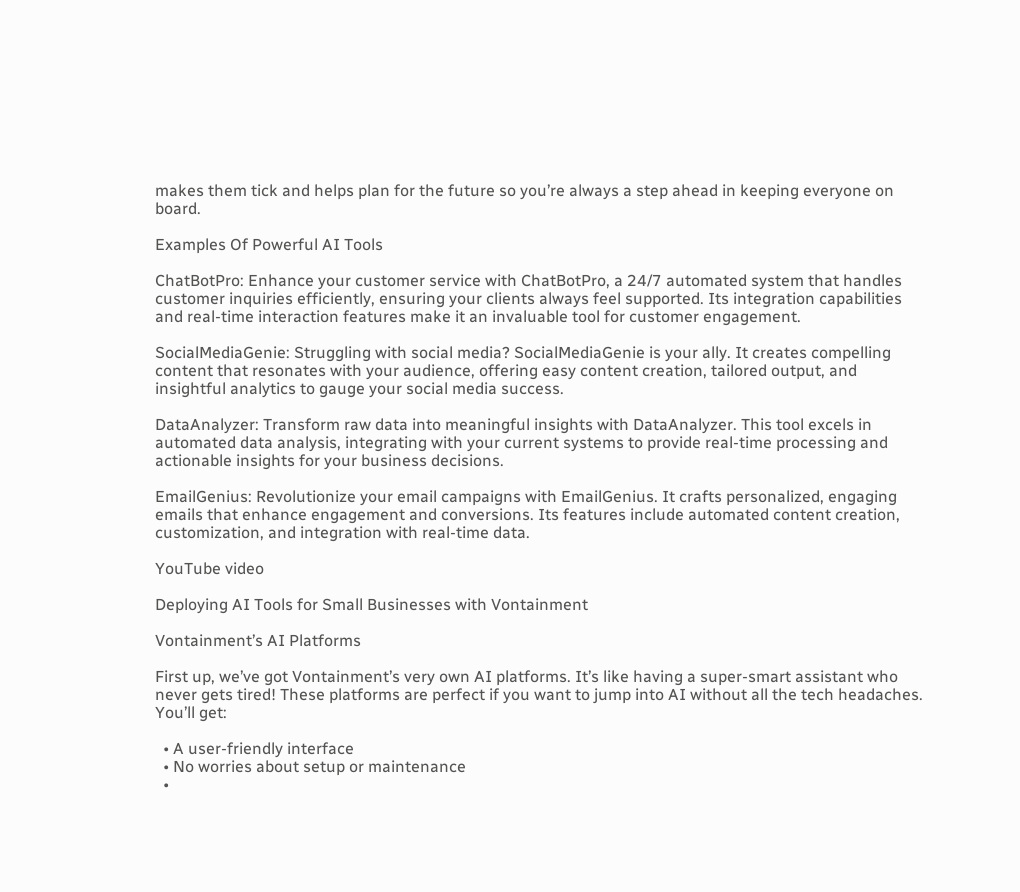makes them tick and helps plan for the future so you’re always a step ahead in keeping everyone on board.

Examples Of Powerful AI Tools

ChatBotPro: Enhance your customer service with ChatBotPro, a 24/7 automated system that handles customer inquiries efficiently, ensuring your clients always feel supported. Its integration capabilities and real-time interaction features make it an invaluable tool for customer engagement.

SocialMediaGenie: Struggling with social media? SocialMediaGenie is your ally. It creates compelling content that resonates with your audience, offering easy content creation, tailored output, and insightful analytics to gauge your social media success.

DataAnalyzer: Transform raw data into meaningful insights with DataAnalyzer. This tool excels in automated data analysis, integrating with your current systems to provide real-time processing and actionable insights for your business decisions.

EmailGenius: Revolutionize your email campaigns with EmailGenius. It crafts personalized, engaging emails that enhance engagement and conversions. Its features include automated content creation, customization, and integration with real-time data.

YouTube video

Deploying AI Tools for Small Businesses with Vontainment

Vontainment’s AI Platforms

First up, we’ve got Vontainment’s very own AI platforms. It’s like having a super-smart assistant who never gets tired! These platforms are perfect if you want to jump into AI without all the tech headaches. You’ll get:

  • A user-friendly interface
  • No worries about setup or maintenance
  •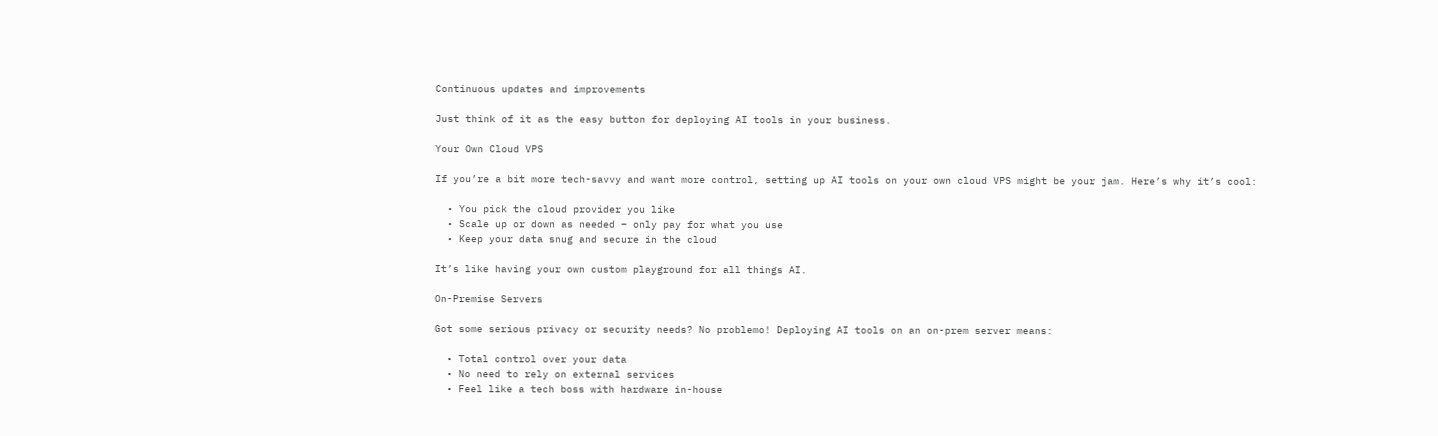Continuous updates and improvements

Just think of it as the easy button for deploying AI tools in your business.

Your Own Cloud VPS

If you’re a bit more tech-savvy and want more control, setting up AI tools on your own cloud VPS might be your jam. Here’s why it’s cool:

  • You pick the cloud provider you like
  • Scale up or down as needed – only pay for what you use
  • Keep your data snug and secure in the cloud

It’s like having your own custom playground for all things AI.

On-Premise Servers

Got some serious privacy or security needs? No problemo! Deploying AI tools on an on-prem server means:

  • Total control over your data
  • No need to rely on external services
  • Feel like a tech boss with hardware in-house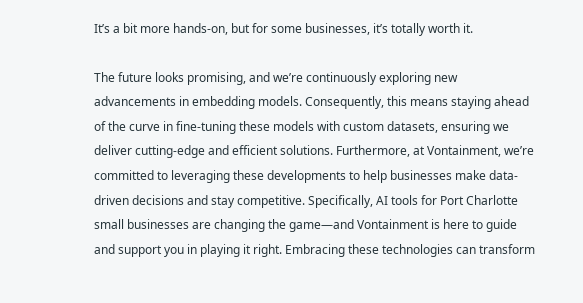It’s a bit more hands-on, but for some businesses, it’s totally worth it.

The future looks promising, and we’re continuously exploring new advancements in embedding models. Consequently, this means staying ahead of the curve in fine-tuning these models with custom datasets, ensuring we deliver cutting-edge and efficient solutions. Furthermore, at Vontainment, we’re committed to leveraging these developments to help businesses make data-driven decisions and stay competitive. Specifically, AI tools for Port Charlotte small businesses are changing the game—and Vontainment is here to guide and support you in playing it right. Embracing these technologies can transform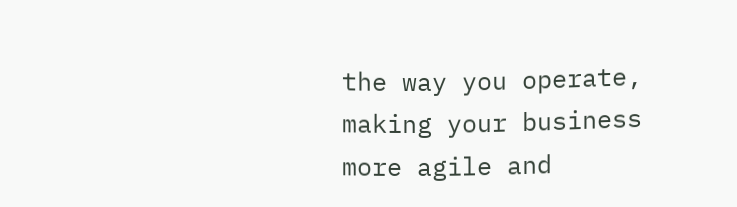the way you operate, making your business more agile and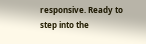responsive. Ready to step into the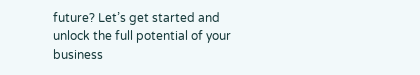future? Let’s get started and unlock the full potential of your business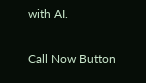with AI.

Call Now Button